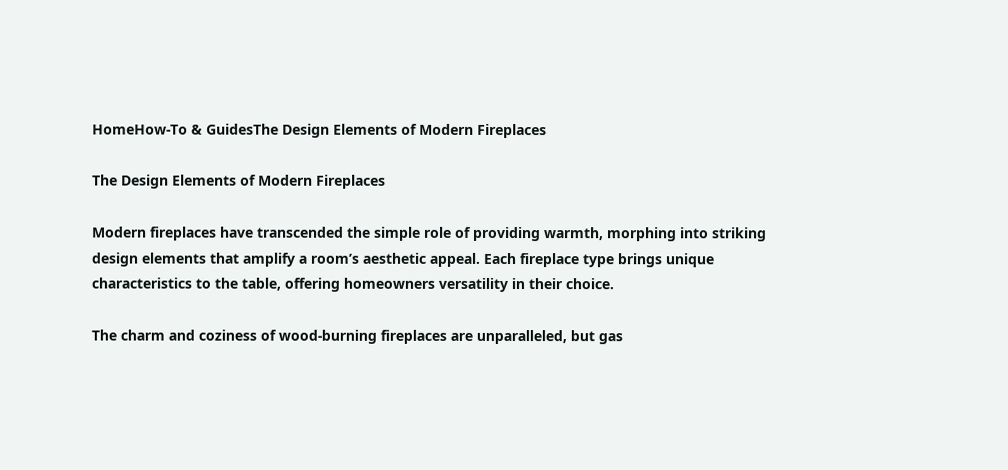HomeHow-To & GuidesThe Design Elements of Modern Fireplaces

The Design Elements of Modern Fireplaces

Modern fireplaces have transcended the simple role of providing warmth, morphing into striking design elements that amplify a room’s aesthetic appeal. Each fireplace type brings unique characteristics to the table, offering homeowners versatility in their choice.

The charm and coziness of wood-burning fireplaces are unparalleled, but gas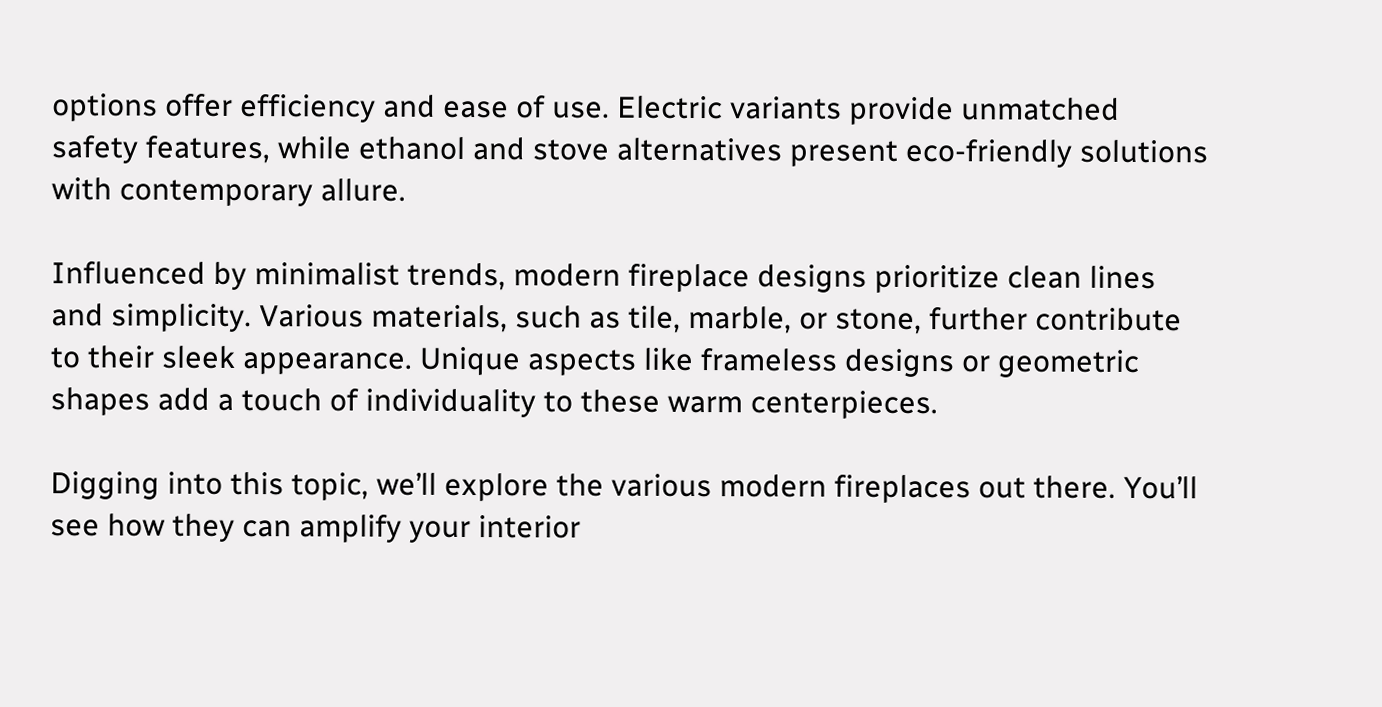options offer efficiency and ease of use. Electric variants provide unmatched safety features, while ethanol and stove alternatives present eco-friendly solutions with contemporary allure.

Influenced by minimalist trends, modern fireplace designs prioritize clean lines and simplicity. Various materials, such as tile, marble, or stone, further contribute to their sleek appearance. Unique aspects like frameless designs or geometric shapes add a touch of individuality to these warm centerpieces.

Digging into this topic, we’ll explore the various modern fireplaces out there. You’ll see how they can amplify your interior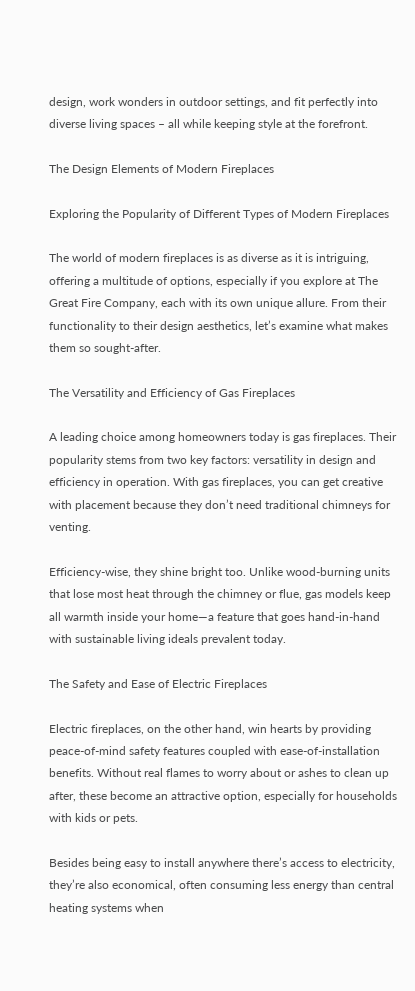design, work wonders in outdoor settings, and fit perfectly into diverse living spaces – all while keeping style at the forefront.

The Design Elements of Modern Fireplaces

Exploring the Popularity of Different Types of Modern Fireplaces

The world of modern fireplaces is as diverse as it is intriguing, offering a multitude of options, especially if you explore at The Great Fire Company, each with its own unique allure. From their functionality to their design aesthetics, let’s examine what makes them so sought-after.

The Versatility and Efficiency of Gas Fireplaces

A leading choice among homeowners today is gas fireplaces. Their popularity stems from two key factors: versatility in design and efficiency in operation. With gas fireplaces, you can get creative with placement because they don’t need traditional chimneys for venting.

Efficiency-wise, they shine bright too. Unlike wood-burning units that lose most heat through the chimney or flue, gas models keep all warmth inside your home—a feature that goes hand-in-hand with sustainable living ideals prevalent today.

The Safety and Ease of Electric Fireplaces

Electric fireplaces, on the other hand, win hearts by providing peace-of-mind safety features coupled with ease-of-installation benefits. Without real flames to worry about or ashes to clean up after, these become an attractive option, especially for households with kids or pets.

Besides being easy to install anywhere there’s access to electricity, they’re also economical, often consuming less energy than central heating systems when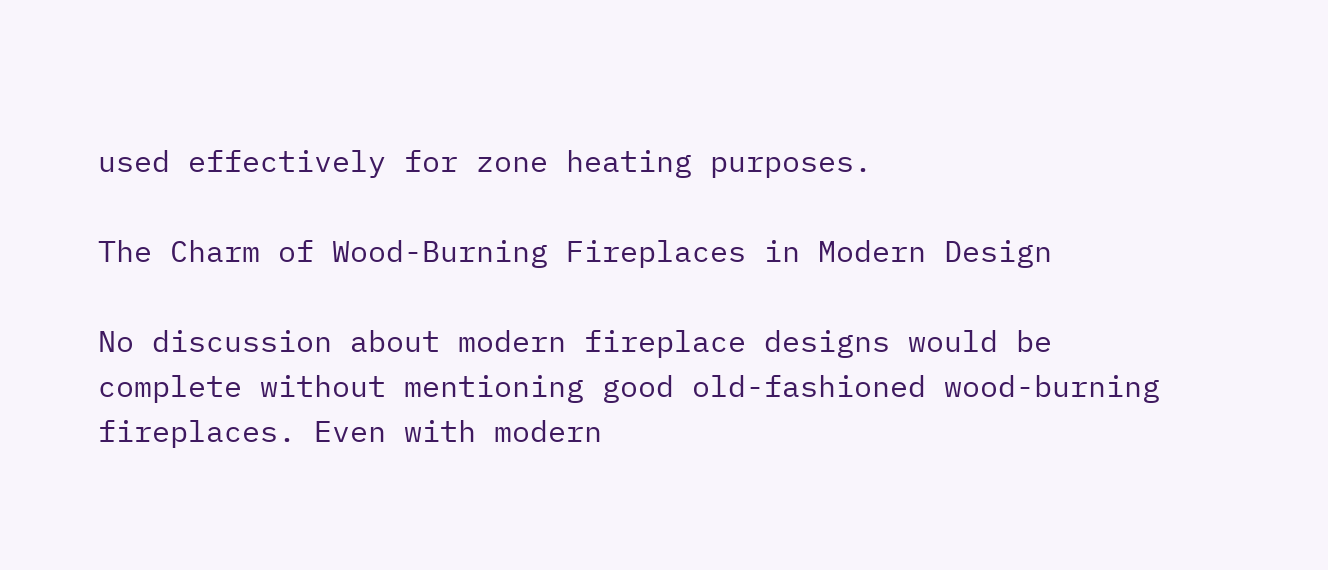used effectively for zone heating purposes.

The Charm of Wood-Burning Fireplaces in Modern Design

No discussion about modern fireplace designs would be complete without mentioning good old-fashioned wood-burning fireplaces. Even with modern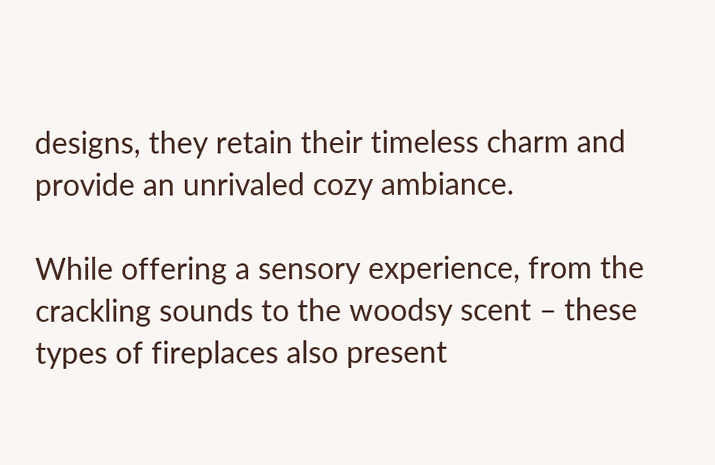designs, they retain their timeless charm and provide an unrivaled cozy ambiance.

While offering a sensory experience, from the crackling sounds to the woodsy scent – these types of fireplaces also present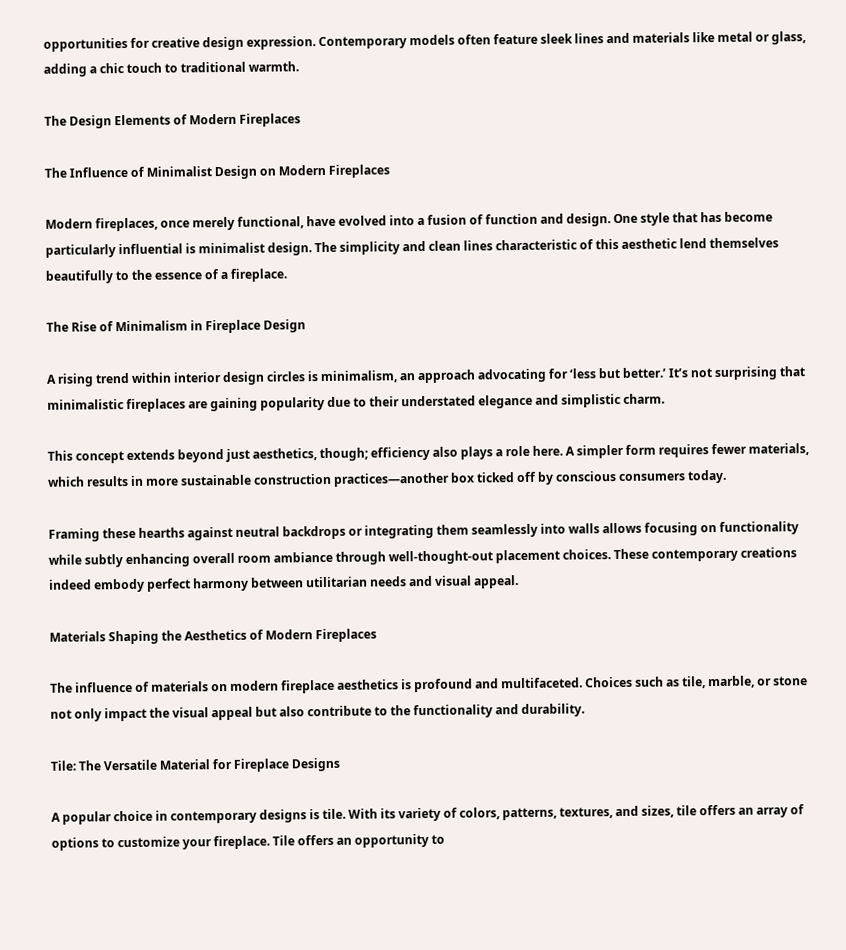opportunities for creative design expression. Contemporary models often feature sleek lines and materials like metal or glass, adding a chic touch to traditional warmth.

The Design Elements of Modern Fireplaces

The Influence of Minimalist Design on Modern Fireplaces

Modern fireplaces, once merely functional, have evolved into a fusion of function and design. One style that has become particularly influential is minimalist design. The simplicity and clean lines characteristic of this aesthetic lend themselves beautifully to the essence of a fireplace.

The Rise of Minimalism in Fireplace Design

A rising trend within interior design circles is minimalism, an approach advocating for ‘less but better.’ It’s not surprising that minimalistic fireplaces are gaining popularity due to their understated elegance and simplistic charm.

This concept extends beyond just aesthetics, though; efficiency also plays a role here. A simpler form requires fewer materials, which results in more sustainable construction practices—another box ticked off by conscious consumers today.

Framing these hearths against neutral backdrops or integrating them seamlessly into walls allows focusing on functionality while subtly enhancing overall room ambiance through well-thought-out placement choices. These contemporary creations indeed embody perfect harmony between utilitarian needs and visual appeal.

Materials Shaping the Aesthetics of Modern Fireplaces

The influence of materials on modern fireplace aesthetics is profound and multifaceted. Choices such as tile, marble, or stone not only impact the visual appeal but also contribute to the functionality and durability.

Tile: The Versatile Material for Fireplace Designs

A popular choice in contemporary designs is tile. With its variety of colors, patterns, textures, and sizes, tile offers an array of options to customize your fireplace. Tile offers an opportunity to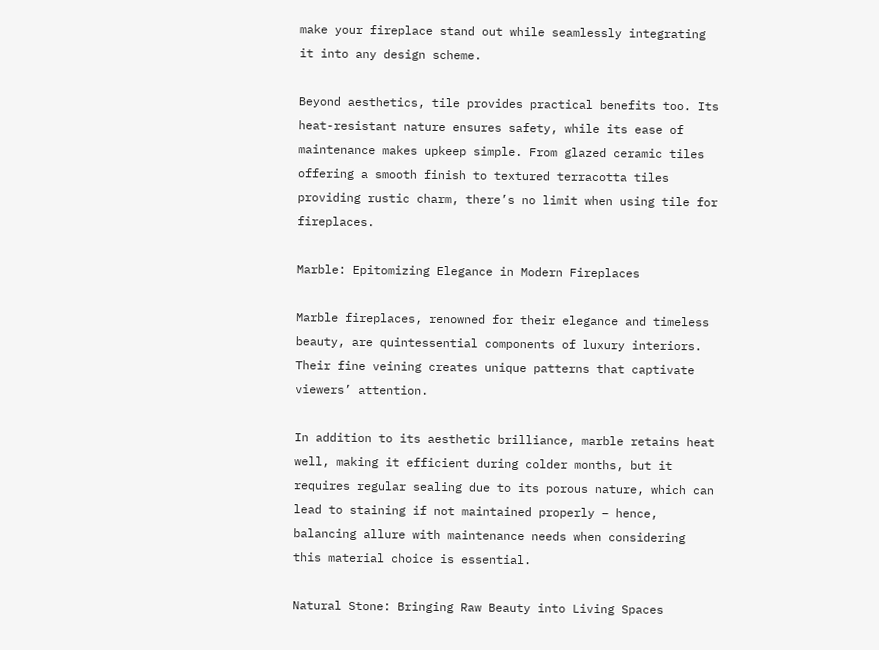make your fireplace stand out while seamlessly integrating it into any design scheme.

Beyond aesthetics, tile provides practical benefits too. Its heat-resistant nature ensures safety, while its ease of maintenance makes upkeep simple. From glazed ceramic tiles offering a smooth finish to textured terracotta tiles providing rustic charm, there’s no limit when using tile for fireplaces.

Marble: Epitomizing Elegance in Modern Fireplaces

Marble fireplaces, renowned for their elegance and timeless beauty, are quintessential components of luxury interiors. Their fine veining creates unique patterns that captivate viewers’ attention.

In addition to its aesthetic brilliance, marble retains heat well, making it efficient during colder months, but it requires regular sealing due to its porous nature, which can lead to staining if not maintained properly – hence, balancing allure with maintenance needs when considering this material choice is essential.

Natural Stone: Bringing Raw Beauty into Living Spaces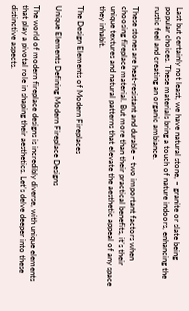Last but certainly not least, we have natural stone, – granite or slate being popular choices. These materials bring a touch of nature indoors, enhancing the rustic feel and creating an organic ambiance.

These stones are heat-resistant and durable – two important factors when choosing fireplace material. But more than their practical benefits, it’s their unique textures and natural patterns that elevate the aesthetic appeal of any space they inhabit.

The Design Elements of Modern Fireplaces

Unique Elements Defining Modern Fireplace Designs

The world of modern fireplace designs is incredibly diverse, with unique elements that play a pivotal role in shaping their aesthetics. Let’s delve deeper into these distinctive aspects.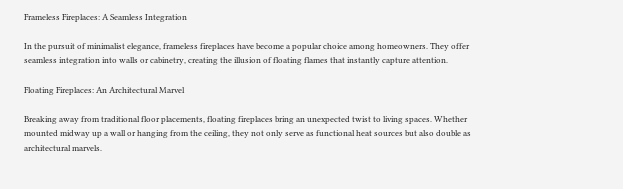Frameless Fireplaces: A Seamless Integration

In the pursuit of minimalist elegance, frameless fireplaces have become a popular choice among homeowners. They offer seamless integration into walls or cabinetry, creating the illusion of floating flames that instantly capture attention.

Floating Fireplaces: An Architectural Marvel

Breaking away from traditional floor placements, floating fireplaces bring an unexpected twist to living spaces. Whether mounted midway up a wall or hanging from the ceiling, they not only serve as functional heat sources but also double as architectural marvels.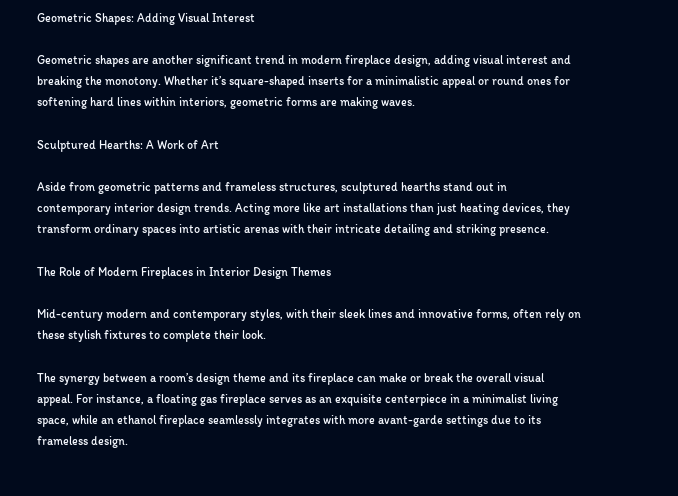Geometric Shapes: Adding Visual Interest

Geometric shapes are another significant trend in modern fireplace design, adding visual interest and breaking the monotony. Whether it’s square-shaped inserts for a minimalistic appeal or round ones for softening hard lines within interiors, geometric forms are making waves.

Sculptured Hearths: A Work of Art

Aside from geometric patterns and frameless structures, sculptured hearths stand out in contemporary interior design trends. Acting more like art installations than just heating devices, they transform ordinary spaces into artistic arenas with their intricate detailing and striking presence.

The Role of Modern Fireplaces in Interior Design Themes

Mid-century modern and contemporary styles, with their sleek lines and innovative forms, often rely on these stylish fixtures to complete their look.

The synergy between a room’s design theme and its fireplace can make or break the overall visual appeal. For instance, a floating gas fireplace serves as an exquisite centerpiece in a minimalist living space, while an ethanol fireplace seamlessly integrates with more avant-garde settings due to its frameless design.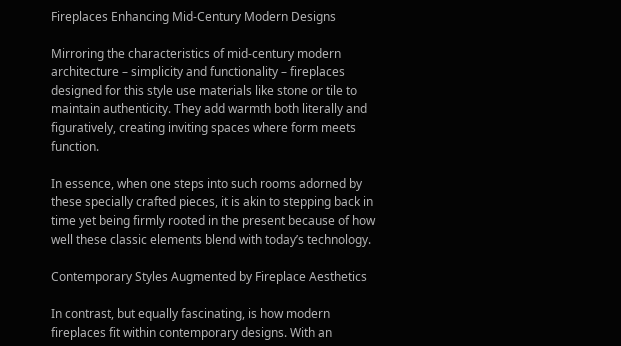Fireplaces Enhancing Mid-Century Modern Designs

Mirroring the characteristics of mid-century modern architecture – simplicity and functionality – fireplaces designed for this style use materials like stone or tile to maintain authenticity. They add warmth both literally and figuratively, creating inviting spaces where form meets function.

In essence, when one steps into such rooms adorned by these specially crafted pieces, it is akin to stepping back in time yet being firmly rooted in the present because of how well these classic elements blend with today’s technology.

Contemporary Styles Augmented by Fireplace Aesthetics

In contrast, but equally fascinating, is how modern fireplaces fit within contemporary designs. With an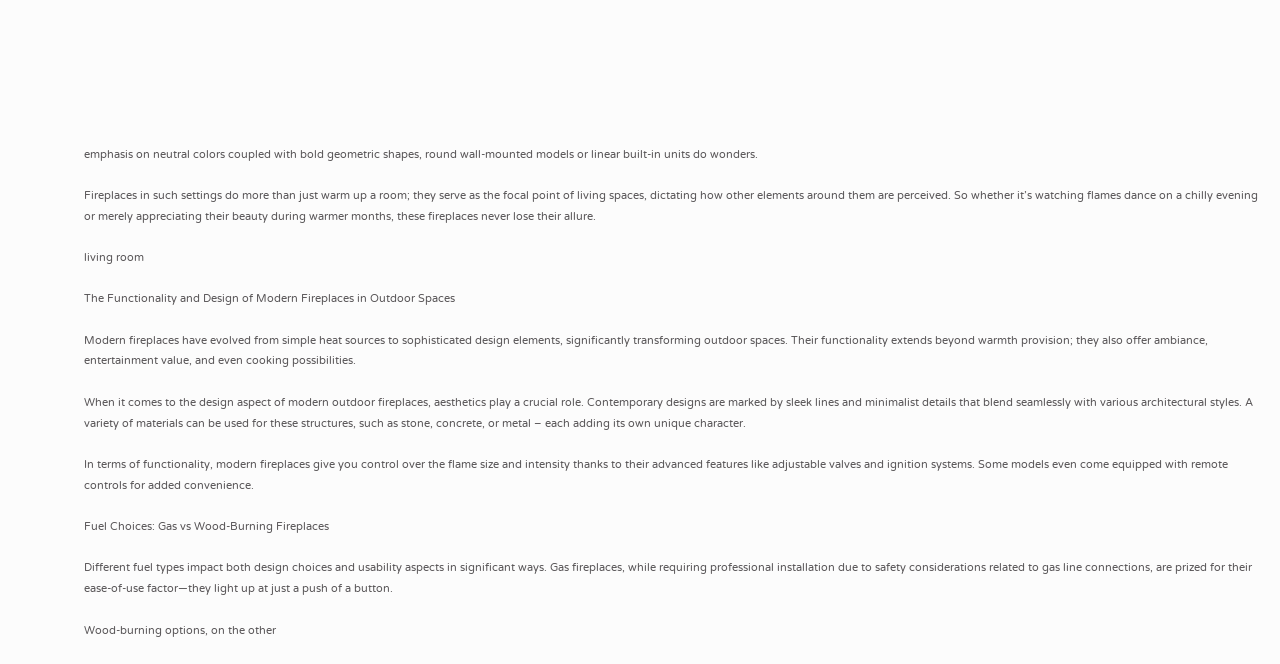emphasis on neutral colors coupled with bold geometric shapes, round wall-mounted models or linear built-in units do wonders.

Fireplaces in such settings do more than just warm up a room; they serve as the focal point of living spaces, dictating how other elements around them are perceived. So whether it’s watching flames dance on a chilly evening or merely appreciating their beauty during warmer months, these fireplaces never lose their allure.

living room

The Functionality and Design of Modern Fireplaces in Outdoor Spaces

Modern fireplaces have evolved from simple heat sources to sophisticated design elements, significantly transforming outdoor spaces. Their functionality extends beyond warmth provision; they also offer ambiance, entertainment value, and even cooking possibilities.

When it comes to the design aspect of modern outdoor fireplaces, aesthetics play a crucial role. Contemporary designs are marked by sleek lines and minimalist details that blend seamlessly with various architectural styles. A variety of materials can be used for these structures, such as stone, concrete, or metal – each adding its own unique character.

In terms of functionality, modern fireplaces give you control over the flame size and intensity thanks to their advanced features like adjustable valves and ignition systems. Some models even come equipped with remote controls for added convenience.

Fuel Choices: Gas vs Wood-Burning Fireplaces

Different fuel types impact both design choices and usability aspects in significant ways. Gas fireplaces, while requiring professional installation due to safety considerations related to gas line connections, are prized for their ease-of-use factor—they light up at just a push of a button.

Wood-burning options, on the other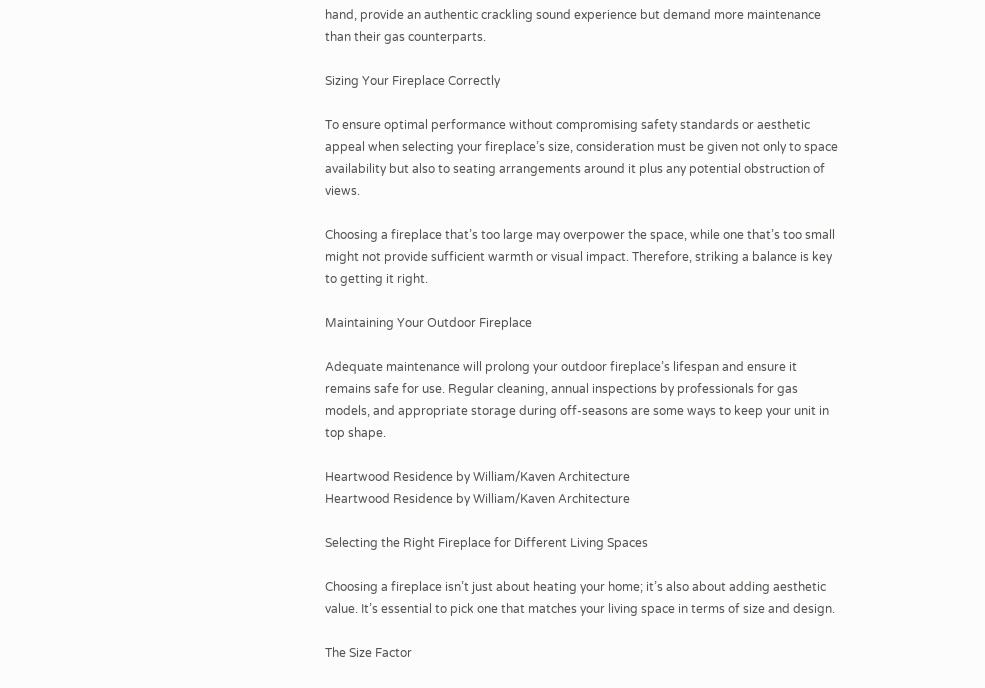hand, provide an authentic crackling sound experience but demand more maintenance than their gas counterparts.

Sizing Your Fireplace Correctly

To ensure optimal performance without compromising safety standards or aesthetic appeal when selecting your fireplace’s size, consideration must be given not only to space availability but also to seating arrangements around it plus any potential obstruction of views.

Choosing a fireplace that’s too large may overpower the space, while one that’s too small might not provide sufficient warmth or visual impact. Therefore, striking a balance is key to getting it right.

Maintaining Your Outdoor Fireplace

Adequate maintenance will prolong your outdoor fireplace’s lifespan and ensure it remains safe for use. Regular cleaning, annual inspections by professionals for gas models, and appropriate storage during off-seasons are some ways to keep your unit in top shape.

Heartwood Residence by William/Kaven Architecture
Heartwood Residence by William/Kaven Architecture

Selecting the Right Fireplace for Different Living Spaces

Choosing a fireplace isn’t just about heating your home; it’s also about adding aesthetic value. It’s essential to pick one that matches your living space in terms of size and design.

The Size Factor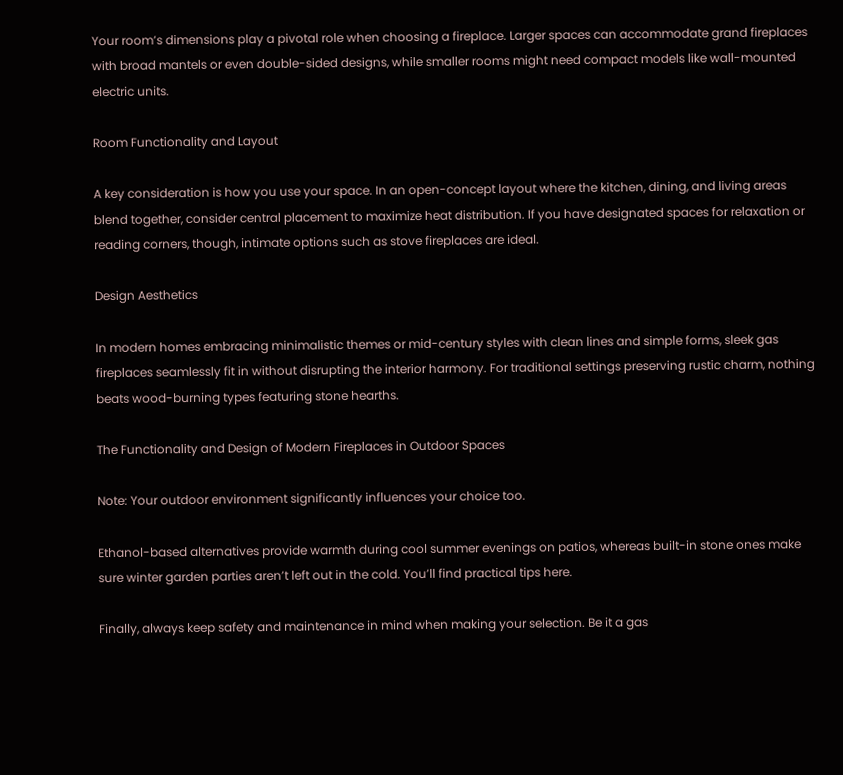Your room’s dimensions play a pivotal role when choosing a fireplace. Larger spaces can accommodate grand fireplaces with broad mantels or even double-sided designs, while smaller rooms might need compact models like wall-mounted electric units.

Room Functionality and Layout

A key consideration is how you use your space. In an open-concept layout where the kitchen, dining, and living areas blend together, consider central placement to maximize heat distribution. If you have designated spaces for relaxation or reading corners, though, intimate options such as stove fireplaces are ideal.

Design Aesthetics

In modern homes embracing minimalistic themes or mid-century styles with clean lines and simple forms, sleek gas fireplaces seamlessly fit in without disrupting the interior harmony. For traditional settings preserving rustic charm, nothing beats wood-burning types featuring stone hearths.

The Functionality and Design of Modern Fireplaces in Outdoor Spaces

Note: Your outdoor environment significantly influences your choice too.

Ethanol-based alternatives provide warmth during cool summer evenings on patios, whereas built-in stone ones make sure winter garden parties aren’t left out in the cold. You’ll find practical tips here.

Finally, always keep safety and maintenance in mind when making your selection. Be it a gas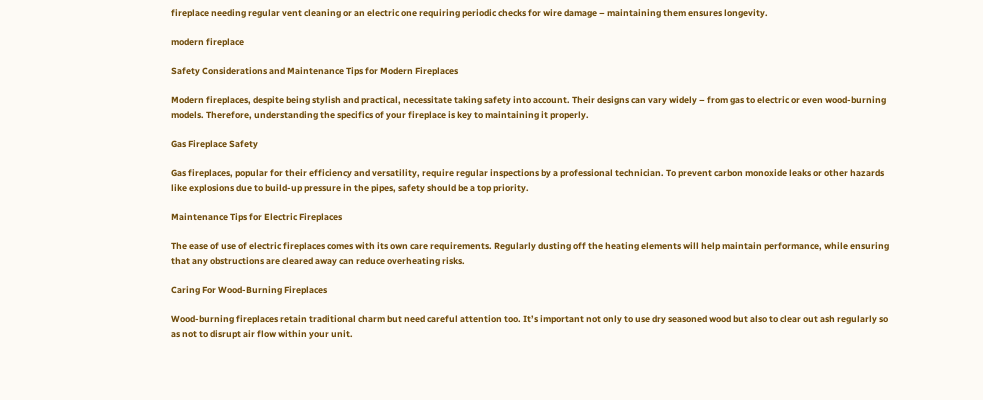fireplace needing regular vent cleaning or an electric one requiring periodic checks for wire damage – maintaining them ensures longevity.

modern fireplace

Safety Considerations and Maintenance Tips for Modern Fireplaces

Modern fireplaces, despite being stylish and practical, necessitate taking safety into account. Their designs can vary widely – from gas to electric or even wood-burning models. Therefore, understanding the specifics of your fireplace is key to maintaining it properly.

Gas Fireplace Safety

Gas fireplaces, popular for their efficiency and versatility, require regular inspections by a professional technician. To prevent carbon monoxide leaks or other hazards like explosions due to build-up pressure in the pipes, safety should be a top priority.

Maintenance Tips for Electric Fireplaces

The ease of use of electric fireplaces comes with its own care requirements. Regularly dusting off the heating elements will help maintain performance, while ensuring that any obstructions are cleared away can reduce overheating risks.

Caring For Wood-Burning Fireplaces

Wood-burning fireplaces retain traditional charm but need careful attention too. It’s important not only to use dry seasoned wood but also to clear out ash regularly so as not to disrupt air flow within your unit.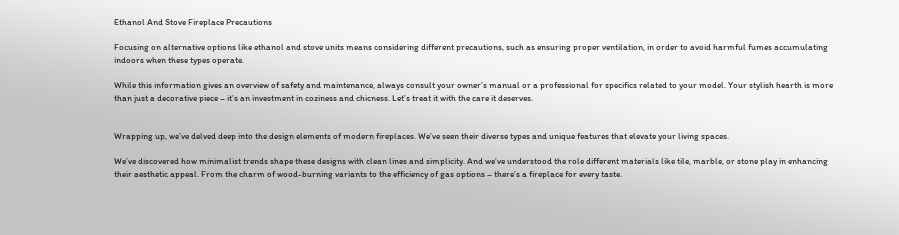Ethanol And Stove Fireplace Precautions

Focusing on alternative options like ethanol and stove units means considering different precautions, such as ensuring proper ventilation, in order to avoid harmful fumes accumulating indoors when these types operate.

While this information gives an overview of safety and maintenance, always consult your owner’s manual or a professional for specifics related to your model. Your stylish hearth is more than just a decorative piece – it’s an investment in coziness and chicness. Let’s treat it with the care it deserves.


Wrapping up, we’ve delved deep into the design elements of modern fireplaces. We’ve seen their diverse types and unique features that elevate your living spaces.

We’ve discovered how minimalist trends shape these designs with clean lines and simplicity. And we’ve understood the role different materials like tile, marble, or stone play in enhancing their aesthetic appeal. From the charm of wood-burning variants to the efficiency of gas options – there’s a fireplace for every taste.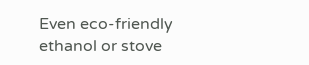Even eco-friendly ethanol or stove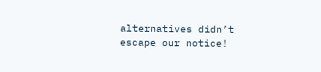alternatives didn’t escape our notice!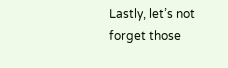Lastly, let’s not forget those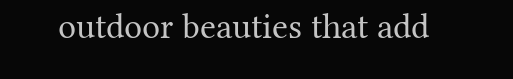outdoor beauties that add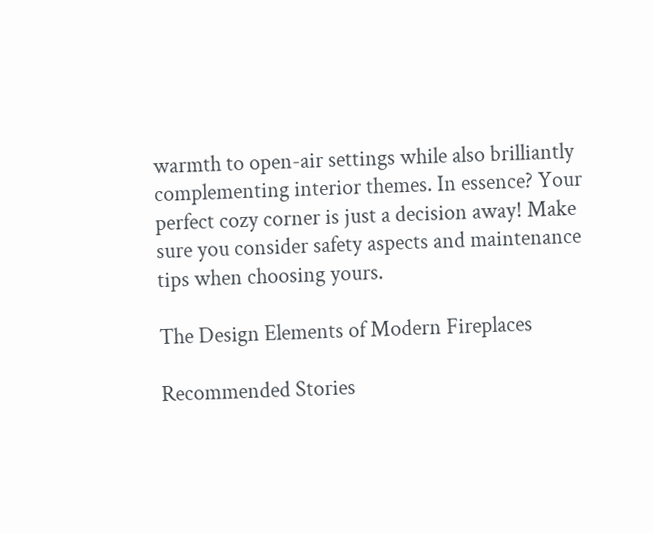warmth to open-air settings while also brilliantly complementing interior themes. In essence? Your perfect cozy corner is just a decision away! Make sure you consider safety aspects and maintenance tips when choosing yours.

The Design Elements of Modern Fireplaces

Recommended Stories